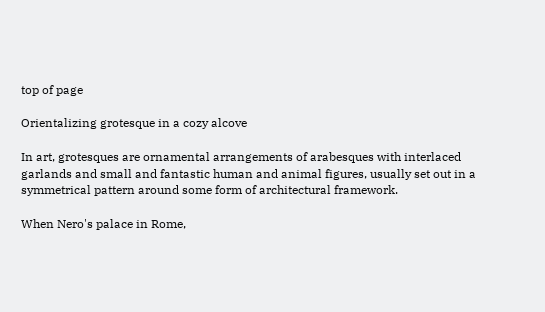top of page

Orientalizing grotesque in a cozy alcove

In art, grotesques are ornamental arrangements of arabesques with interlaced garlands and small and fantastic human and animal figures, usually set out in a symmetrical pattern around some form of architectural framework.

When Nero's palace in Rome,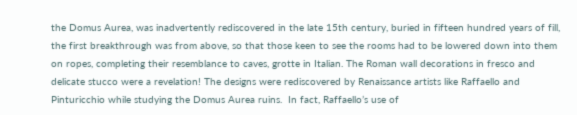the Domus Aurea, was inadvertently rediscovered in the late 15th century, buried in fifteen hundred years of fill, the first breakthrough was from above, so that those keen to see the rooms had to be lowered down into them on ropes, completing their resemblance to caves, grotte in Italian. The Roman wall decorations in fresco and delicate stucco were a revelation! The designs were rediscovered by Renaissance artists like Raffaello and Pinturicchio while studying the Domus Aurea ruins.  In fact, Raffaello’s use of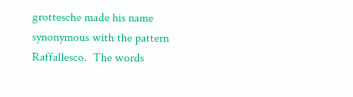grottesche made his name synonymous with the pattern Raffallesco.  The words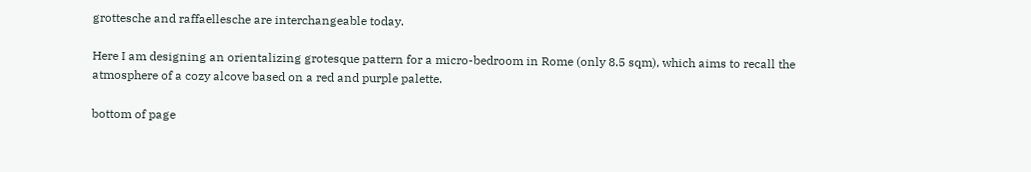grottesche and raffaellesche are interchangeable today.

Here I am designing an orientalizing grotesque pattern for a micro-bedroom in Rome (only 8.5 sqm), which aims to recall the atmosphere of a cozy alcove based on a red and purple palette.

bottom of page